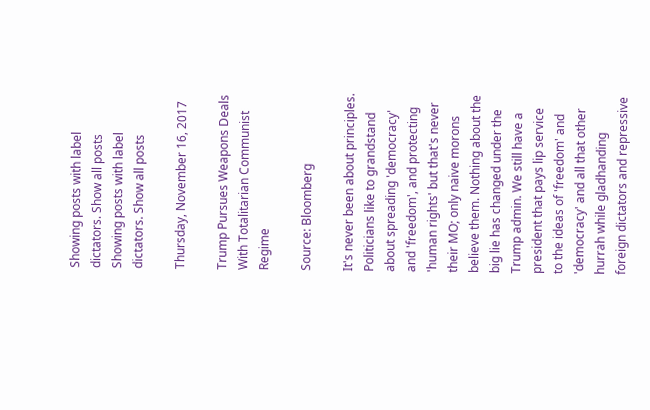Showing posts with label dictators. Show all posts
Showing posts with label dictators. Show all posts

Thursday, November 16, 2017

Trump Pursues Weapons Deals With Totalitarian Communist Regime

Source: Bloomberg

It's never been about principles. Politicians like to grandstand about spreading 'democracy' and 'freedom', and protecting 'human rights' but that's never their MO; only naive morons believe them. Nothing about the big lie has changed under the Trump admin. We still have a president that pays lip service to the ideas of 'freedom' and 'democracy' and all that other hurrah while gladhanding foreign dictators and repressive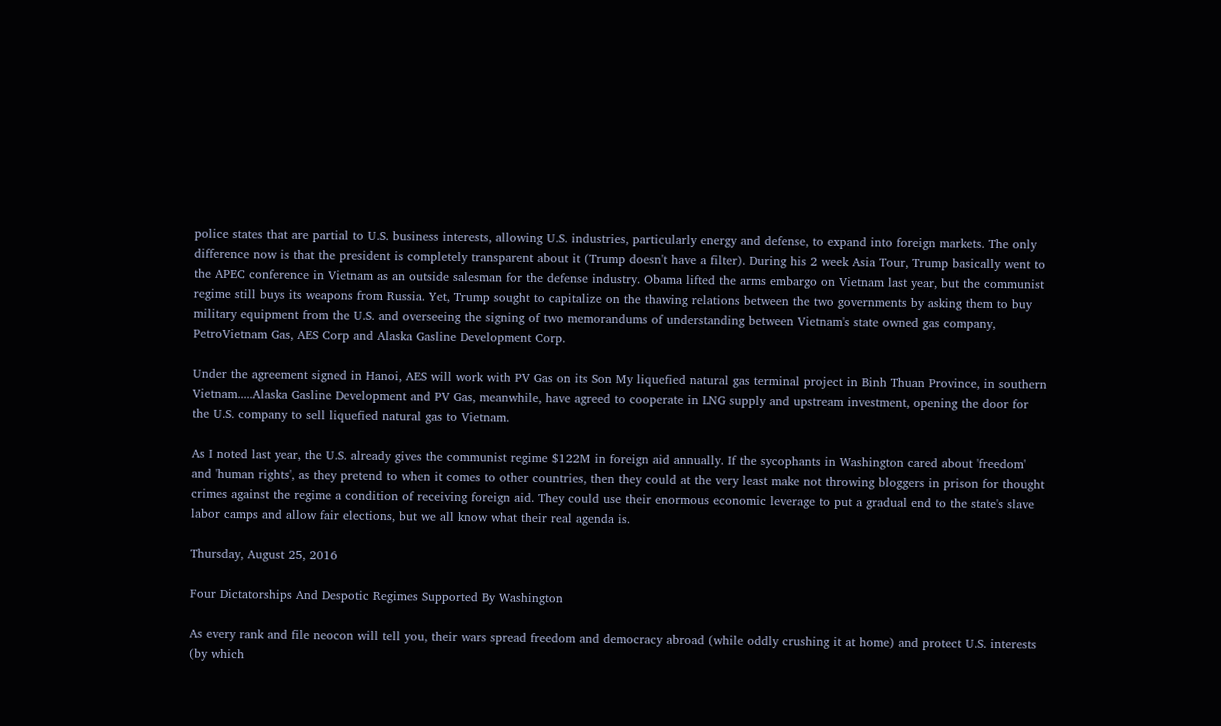police states that are partial to U.S. business interests, allowing U.S. industries, particularly energy and defense, to expand into foreign markets. The only difference now is that the president is completely transparent about it (Trump doesn't have a filter). During his 2 week Asia Tour, Trump basically went to the APEC conference in Vietnam as an outside salesman for the defense industry. Obama lifted the arms embargo on Vietnam last year, but the communist regime still buys its weapons from Russia. Yet, Trump sought to capitalize on the thawing relations between the two governments by asking them to buy military equipment from the U.S. and overseeing the signing of two memorandums of understanding between Vietnam's state owned gas company, PetroVietnam Gas, AES Corp and Alaska Gasline Development Corp.

Under the agreement signed in Hanoi, AES will work with PV Gas on its Son My liquefied natural gas terminal project in Binh Thuan Province, in southern Vietnam.....Alaska Gasline Development and PV Gas, meanwhile, have agreed to cooperate in LNG supply and upstream investment, opening the door for the U.S. company to sell liquefied natural gas to Vietnam.

As I noted last year, the U.S. already gives the communist regime $122M in foreign aid annually. If the sycophants in Washington cared about 'freedom' and 'human rights', as they pretend to when it comes to other countries, then they could at the very least make not throwing bloggers in prison for thought crimes against the regime a condition of receiving foreign aid. They could use their enormous economic leverage to put a gradual end to the state's slave labor camps and allow fair elections, but we all know what their real agenda is.

Thursday, August 25, 2016

Four Dictatorships And Despotic Regimes Supported By Washington

As every rank and file neocon will tell you, their wars spread freedom and democracy abroad (while oddly crushing it at home) and protect U.S. interests (by which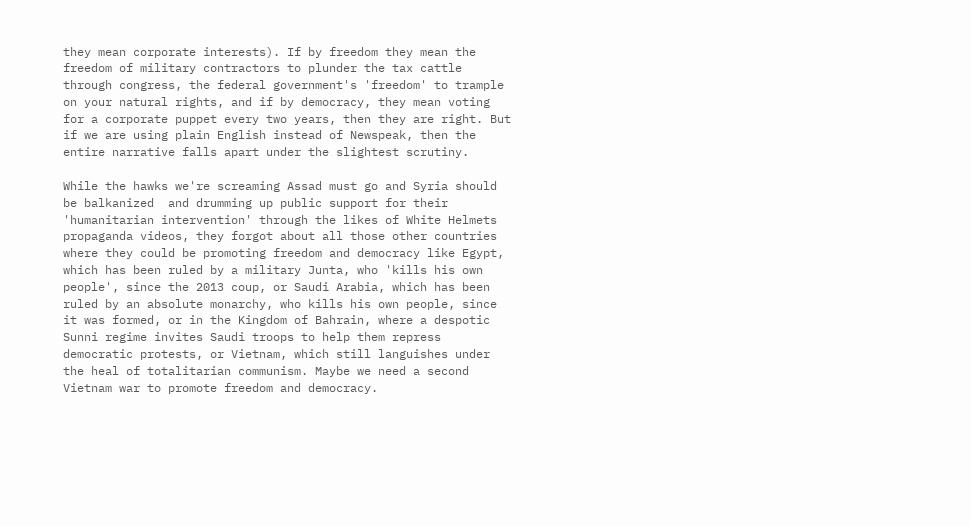they mean corporate interests). If by freedom they mean the freedom of military contractors to plunder the tax cattle through congress, the federal government's 'freedom' to trample on your natural rights, and if by democracy, they mean voting for a corporate puppet every two years, then they are right. But if we are using plain English instead of Newspeak, then the entire narrative falls apart under the slightest scrutiny.

While the hawks we're screaming Assad must go and Syria should be balkanized  and drumming up public support for their 'humanitarian intervention' through the likes of White Helmets propaganda videos, they forgot about all those other countries where they could be promoting freedom and democracy like Egypt, which has been ruled by a military Junta, who 'kills his own people', since the 2013 coup, or Saudi Arabia, which has been ruled by an absolute monarchy, who kills his own people, since it was formed, or in the Kingdom of Bahrain, where a despotic Sunni regime invites Saudi troops to help them repress democratic protests, or Vietnam, which still languishes under the heal of totalitarian communism. Maybe we need a second Vietnam war to promote freedom and democracy.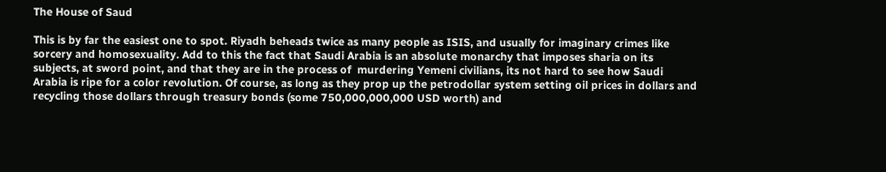The House of Saud

This is by far the easiest one to spot. Riyadh beheads twice as many people as ISIS, and usually for imaginary crimes like sorcery and homosexuality. Add to this the fact that Saudi Arabia is an absolute monarchy that imposes sharia on its subjects, at sword point, and that they are in the process of  murdering Yemeni civilians, its not hard to see how Saudi Arabia is ripe for a color revolution. Of course, as long as they prop up the petrodollar system setting oil prices in dollars and recycling those dollars through treasury bonds (some 750,000,000,000 USD worth) and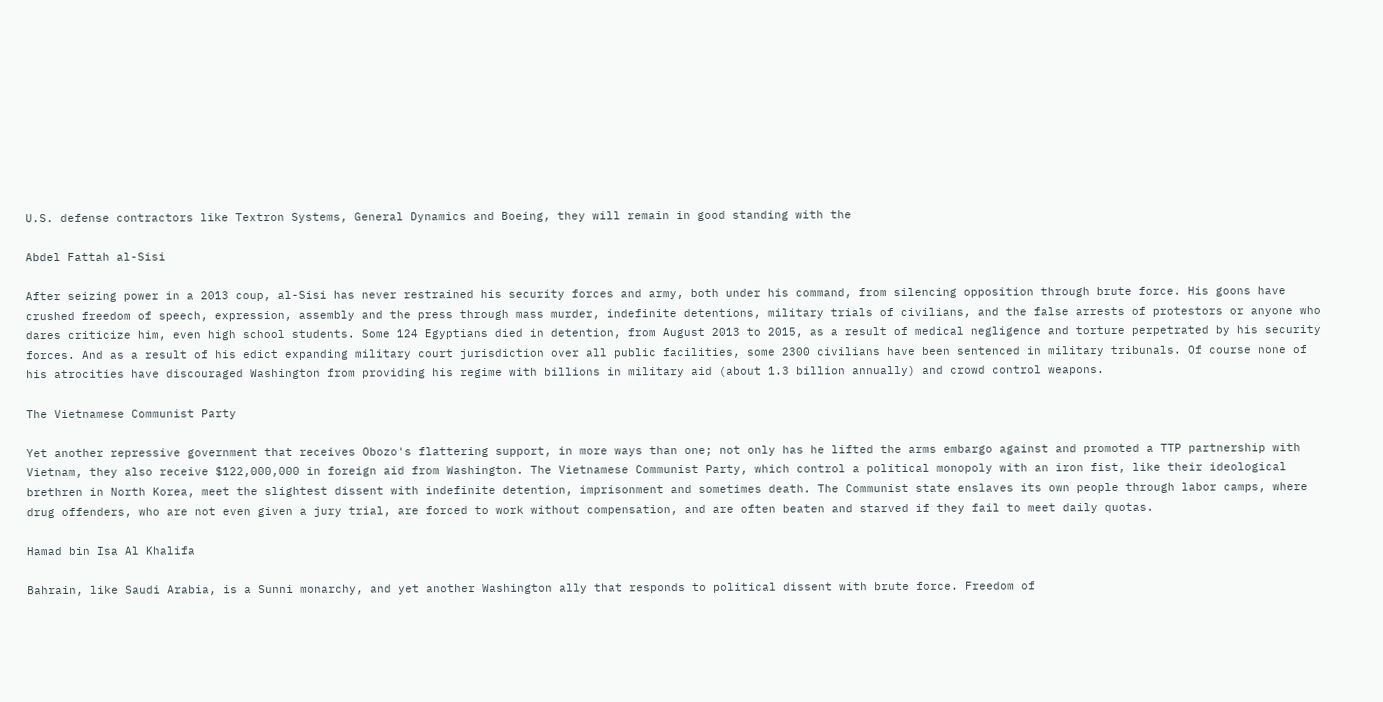U.S. defense contractors like Textron Systems, General Dynamics and Boeing, they will remain in good standing with the

Abdel Fattah al-Sisi

After seizing power in a 2013 coup, al-Sisi has never restrained his security forces and army, both under his command, from silencing opposition through brute force. His goons have crushed freedom of speech, expression, assembly and the press through mass murder, indefinite detentions, military trials of civilians, and the false arrests of protestors or anyone who dares criticize him, even high school students. Some 124 Egyptians died in detention, from August 2013 to 2015, as a result of medical negligence and torture perpetrated by his security forces. And as a result of his edict expanding military court jurisdiction over all public facilities, some 2300 civilians have been sentenced in military tribunals. Of course none of his atrocities have discouraged Washington from providing his regime with billions in military aid (about 1.3 billion annually) and crowd control weapons.

The Vietnamese Communist Party

Yet another repressive government that receives Obozo's flattering support, in more ways than one; not only has he lifted the arms embargo against and promoted a TTP partnership with Vietnam, they also receive $122,000,000 in foreign aid from Washington. The Vietnamese Communist Party, which control a political monopoly with an iron fist, like their ideological brethren in North Korea, meet the slightest dissent with indefinite detention, imprisonment and sometimes death. The Communist state enslaves its own people through labor camps, where drug offenders, who are not even given a jury trial, are forced to work without compensation, and are often beaten and starved if they fail to meet daily quotas.

Hamad bin Isa Al Khalifa

Bahrain, like Saudi Arabia, is a Sunni monarchy, and yet another Washington ally that responds to political dissent with brute force. Freedom of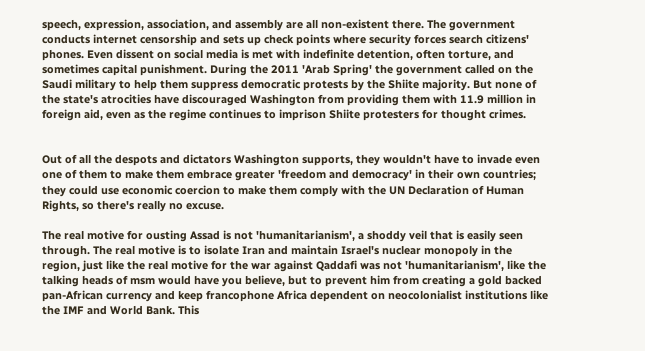speech, expression, association, and assembly are all non-existent there. The government conducts internet censorship and sets up check points where security forces search citizens' phones. Even dissent on social media is met with indefinite detention, often torture, and sometimes capital punishment. During the 2011 'Arab Spring' the government called on the Saudi military to help them suppress democratic protests by the Shiite majority. But none of the state's atrocities have discouraged Washington from providing them with 11.9 million in foreign aid, even as the regime continues to imprison Shiite protesters for thought crimes.


Out of all the despots and dictators Washington supports, they wouldn't have to invade even one of them to make them embrace greater 'freedom and democracy' in their own countries; they could use economic coercion to make them comply with the UN Declaration of Human Rights, so there's really no excuse.

The real motive for ousting Assad is not 'humanitarianism', a shoddy veil that is easily seen through. The real motive is to isolate Iran and maintain Israel's nuclear monopoly in the region, just like the real motive for the war against Qaddafi was not 'humanitarianism', like the talking heads of msm would have you believe, but to prevent him from creating a gold backed pan-African currency and keep francophone Africa dependent on neocolonialist institutions like the IMF and World Bank. This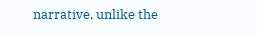narrative, unlike the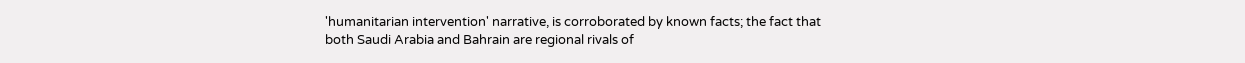'humanitarian intervention' narrative, is corroborated by known facts; the fact that both Saudi Arabia and Bahrain are regional rivals of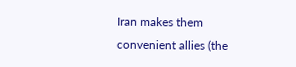Iran makes them convenient allies (the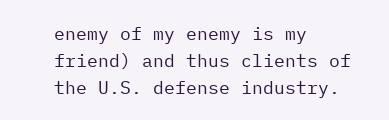enemy of my enemy is my friend) and thus clients of the U.S. defense industry.